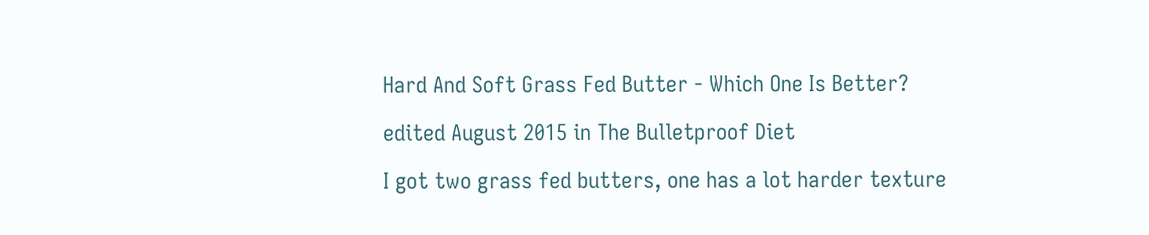Hard And Soft Grass Fed Butter - Which One Is Better?

edited August 2015 in The Bulletproof Diet

I got two grass fed butters, one has a lot harder texture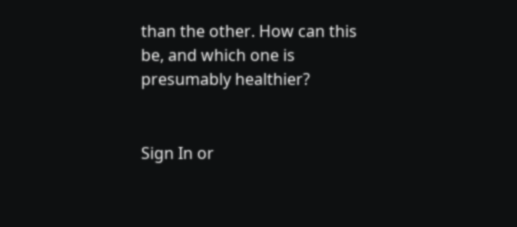than the other. How can this be, and which one is presumably healthier?


Sign In or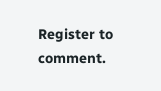Register to comment.